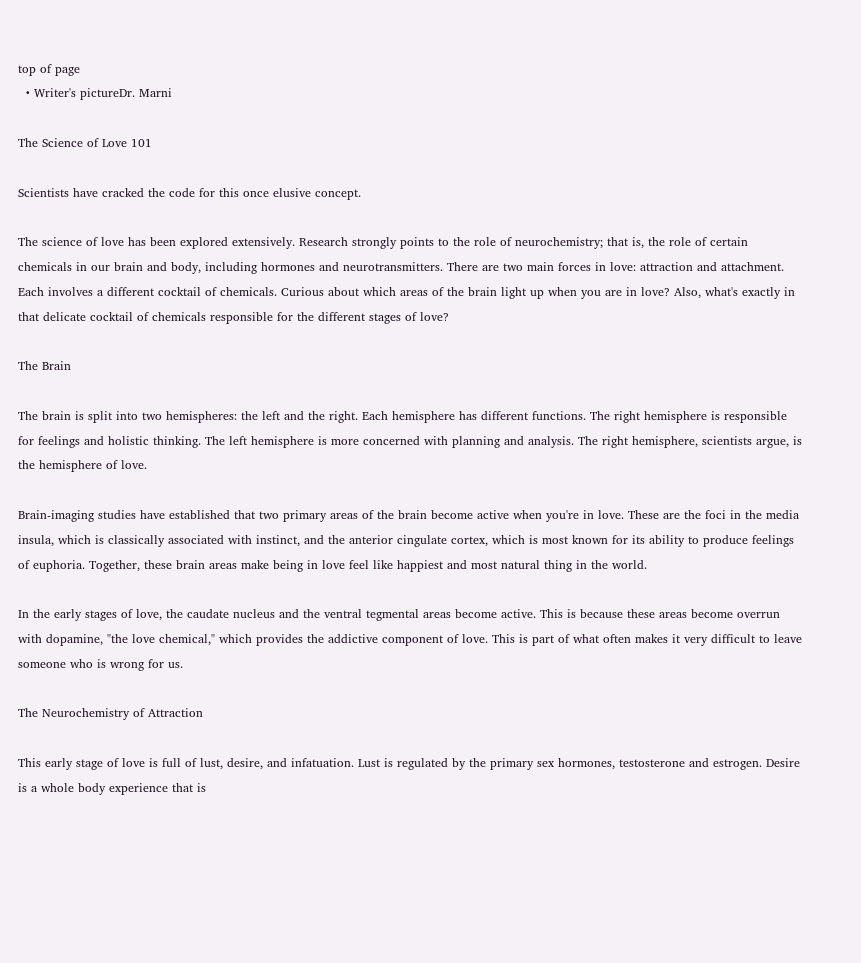top of page
  • Writer's pictureDr. Marni

The Science of Love 101

Scientists have cracked the code for this once elusive concept.

The science of love has been explored extensively. Research strongly points to the role of neurochemistry; that is, the role of certain chemicals in our brain and body, including hormones and neurotransmitters. There are two main forces in love: attraction and attachment. Each involves a different cocktail of chemicals. Curious about which areas of the brain light up when you are in love? Also, what's exactly in that delicate cocktail of chemicals responsible for the different stages of love?

The Brain

The brain is split into two hemispheres: the left and the right. Each hemisphere has different functions. The right hemisphere is responsible for feelings and holistic thinking. The left hemisphere is more concerned with planning and analysis. The right hemisphere, scientists argue, is the hemisphere of love.

Brain-imaging studies have established that two primary areas of the brain become active when you're in love. These are the foci in the media insula, which is classically associated with instinct, and the anterior cingulate cortex, which is most known for its ability to produce feelings of euphoria. Together, these brain areas make being in love feel like happiest and most natural thing in the world.

In the early stages of love, the caudate nucleus and the ventral tegmental areas become active. This is because these areas become overrun with dopamine, "the love chemical," which provides the addictive component of love. This is part of what often makes it very difficult to leave someone who is wrong for us.

The Neurochemistry of Attraction

This early stage of love is full of lust, desire, and infatuation. Lust is regulated by the primary sex hormones, testosterone and estrogen. Desire is a whole body experience that is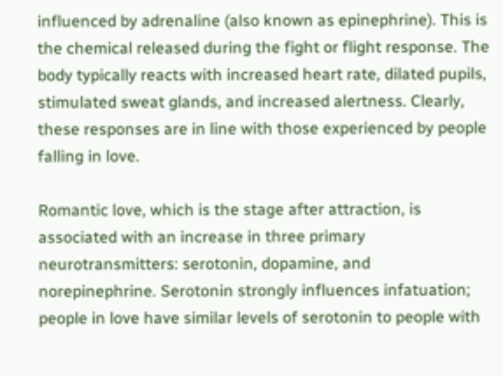influenced by adrenaline (also known as epinephrine). This is the chemical released during the fight or flight response. The body typically reacts with increased heart rate, dilated pupils, stimulated sweat glands, and increased alertness. Clearly, these responses are in line with those experienced by people falling in love.

Romantic love, which is the stage after attraction, is associated with an increase in three primary neurotransmitters: serotonin, dopamine, and norepinephrine. Serotonin strongly influences infatuation; people in love have similar levels of serotonin to people with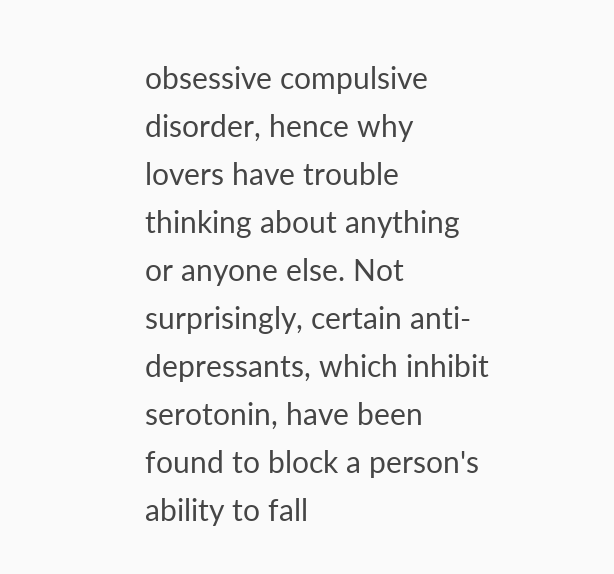obsessive compulsive disorder, hence why lovers have trouble thinking about anything or anyone else. Not surprisingly, certain anti-depressants, which inhibit serotonin, have been found to block a person's ability to fall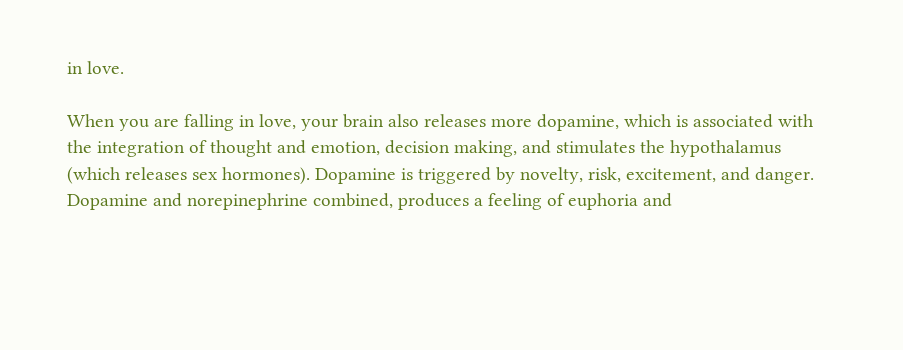in love.

When you are falling in love, your brain also releases more dopamine, which is associated with the integration of thought and emotion, decision making, and stimulates the hypothalamus (which releases sex hormones). Dopamine is triggered by novelty, risk, excitement, and danger. Dopamine and norepinephrine combined, produces a feeling of euphoria and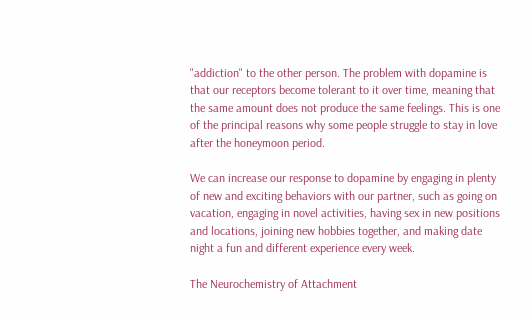"addiction" to the other person. The problem with dopamine is that our receptors become tolerant to it over time, meaning that the same amount does not produce the same feelings. This is one of the principal reasons why some people struggle to stay in love after the honeymoon period.

We can increase our response to dopamine by engaging in plenty of new and exciting behaviors with our partner, such as going on vacation, engaging in novel activities, having sex in new positions and locations, joining new hobbies together, and making date night a fun and different experience every week.

The Neurochemistry of Attachment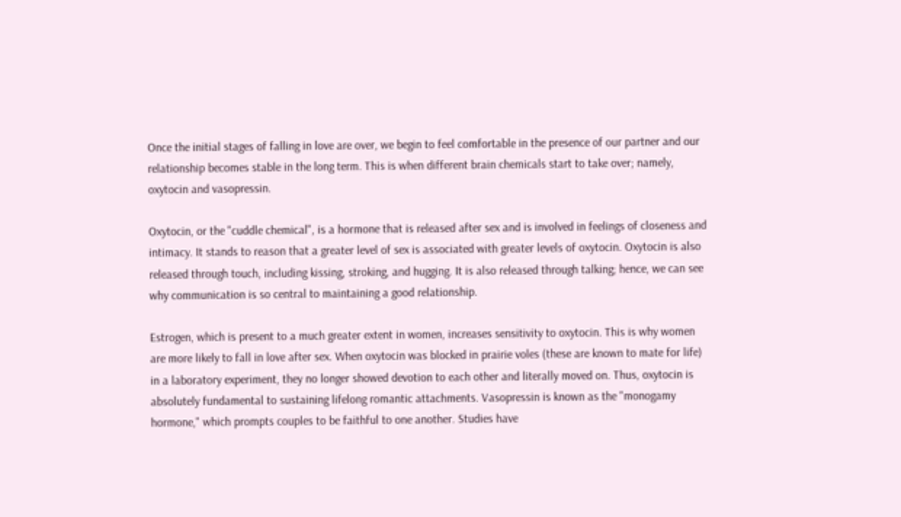Once the initial stages of falling in love are over, we begin to feel comfortable in the presence of our partner and our relationship becomes stable in the long term. This is when different brain chemicals start to take over; namely, oxytocin and vasopressin.

Oxytocin, or the "cuddle chemical", is a hormone that is released after sex and is involved in feelings of closeness and intimacy. It stands to reason that a greater level of sex is associated with greater levels of oxytocin. Oxytocin is also released through touch, including kissing, stroking, and hugging. It is also released through talking; hence, we can see why communication is so central to maintaining a good relationship.

Estrogen, which is present to a much greater extent in women, increases sensitivity to oxytocin. This is why women are more likely to fall in love after sex. When oxytocin was blocked in prairie voles (these are known to mate for life) in a laboratory experiment, they no longer showed devotion to each other and literally moved on. Thus, oxytocin is absolutely fundamental to sustaining lifelong romantic attachments. Vasopressin is known as the "monogamy hormone," which prompts couples to be faithful to one another. Studies have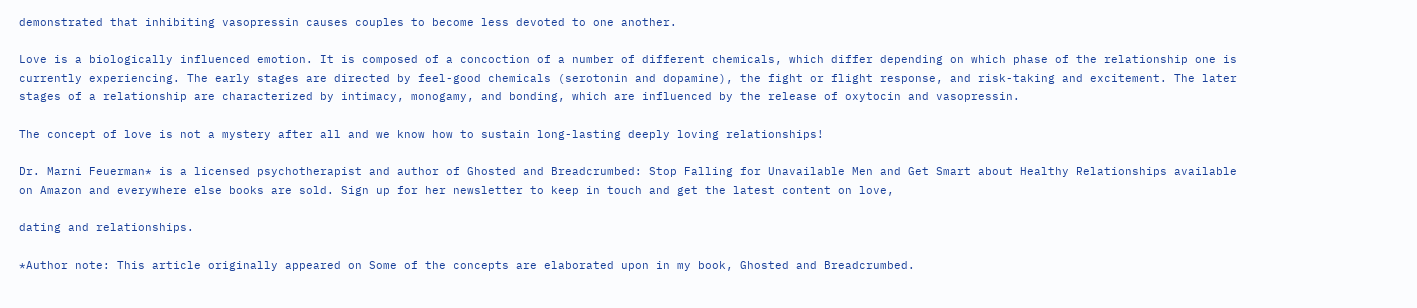demonstrated that inhibiting vasopressin causes couples to become less devoted to one another.

Love is a biologically influenced emotion. It is composed of a concoction of a number of different chemicals, which differ depending on which phase of the relationship one is currently experiencing. The early stages are directed by feel-good chemicals (serotonin and dopamine), the fight or flight response, and risk-taking and excitement. The later stages of a relationship are characterized by intimacy, monogamy, and bonding, which are influenced by the release of oxytocin and vasopressin.

The concept of love is not a mystery after all and we know how to sustain long-lasting deeply loving relationships!

Dr. Marni Feuerman* is a licensed psychotherapist and author of Ghosted and Breadcrumbed: Stop Falling for Unavailable Men and Get Smart about Healthy Relationships available on Amazon and everywhere else books are sold. Sign up for her newsletter to keep in touch and get the latest content on love,

dating and relationships.

*Author note: This article originally appeared on Some of the concepts are elaborated upon in my book, Ghosted and Breadcrumbed.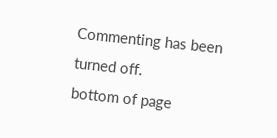Commenting has been turned off.
bottom of page